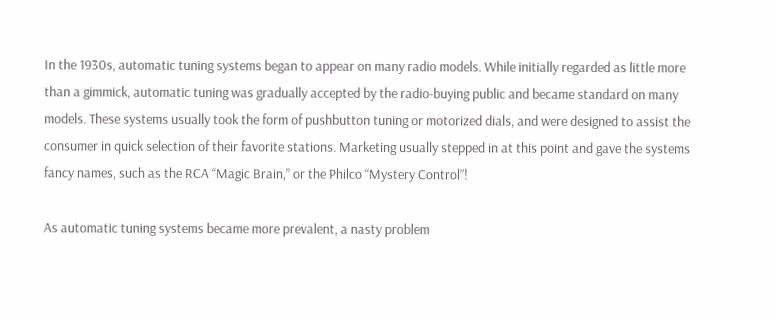In the 1930s, automatic tuning systems began to appear on many radio models. While initially regarded as little more than a gimmick, automatic tuning was gradually accepted by the radio-buying public and became standard on many models. These systems usually took the form of pushbutton tuning or motorized dials, and were designed to assist the consumer in quick selection of their favorite stations. Marketing usually stepped in at this point and gave the systems fancy names, such as the RCA “Magic Brain,” or the Philco “Mystery Control”!

As automatic tuning systems became more prevalent, a nasty problem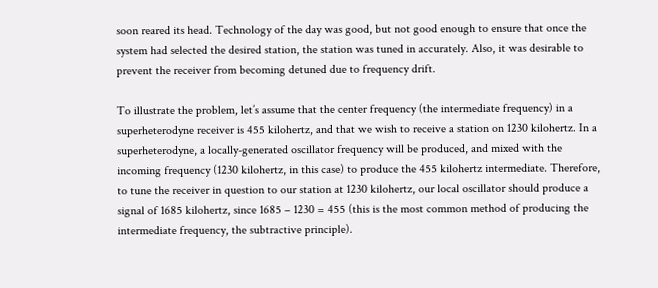soon reared its head. Technology of the day was good, but not good enough to ensure that once the system had selected the desired station, the station was tuned in accurately. Also, it was desirable to prevent the receiver from becoming detuned due to frequency drift.

To illustrate the problem, let’s assume that the center frequency (the intermediate frequency) in a superheterodyne receiver is 455 kilohertz, and that we wish to receive a station on 1230 kilohertz. In a superheterodyne, a locally-generated oscillator frequency will be produced, and mixed with the incoming frequency (1230 kilohertz, in this case) to produce the 455 kilohertz intermediate. Therefore, to tune the receiver in question to our station at 1230 kilohertz, our local oscillator should produce a signal of 1685 kilohertz, since 1685 – 1230 = 455 (this is the most common method of producing the intermediate frequency, the subtractive principle).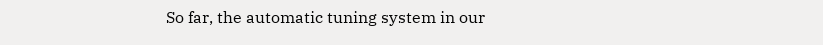So far, the automatic tuning system in our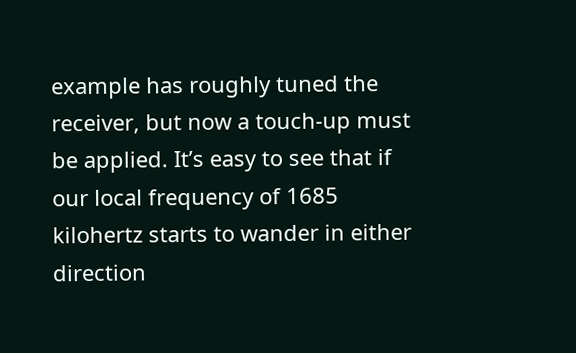example has roughly tuned the receiver, but now a touch-up must be applied. It’s easy to see that if our local frequency of 1685 kilohertz starts to wander in either direction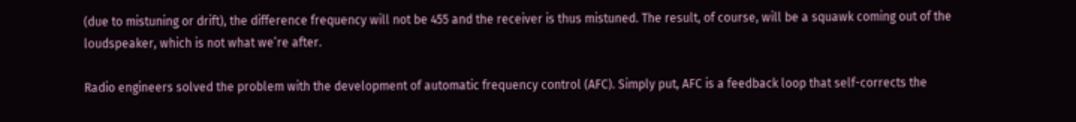(due to mistuning or drift), the difference frequency will not be 455 and the receiver is thus mistuned. The result, of course, will be a squawk coming out of the loudspeaker, which is not what we’re after.

Radio engineers solved the problem with the development of automatic frequency control (AFC). Simply put, AFC is a feedback loop that self-corrects the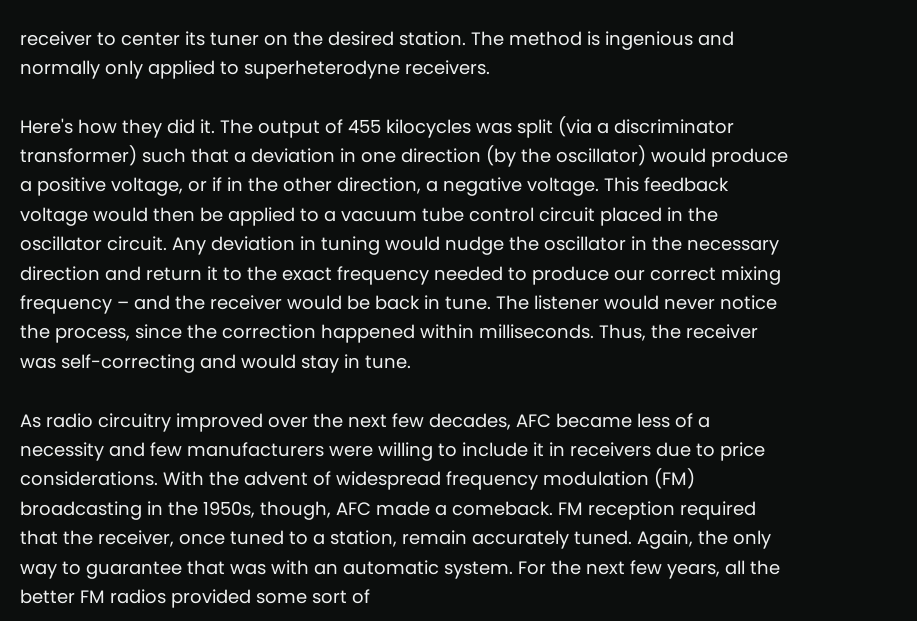receiver to center its tuner on the desired station. The method is ingenious and normally only applied to superheterodyne receivers.

Here's how they did it. The output of 455 kilocycles was split (via a discriminator transformer) such that a deviation in one direction (by the oscillator) would produce a positive voltage, or if in the other direction, a negative voltage. This feedback voltage would then be applied to a vacuum tube control circuit placed in the oscillator circuit. Any deviation in tuning would nudge the oscillator in the necessary direction and return it to the exact frequency needed to produce our correct mixing frequency – and the receiver would be back in tune. The listener would never notice the process, since the correction happened within milliseconds. Thus, the receiver was self-correcting and would stay in tune.

As radio circuitry improved over the next few decades, AFC became less of a necessity and few manufacturers were willing to include it in receivers due to price considerations. With the advent of widespread frequency modulation (FM) broadcasting in the 1950s, though, AFC made a comeback. FM reception required that the receiver, once tuned to a station, remain accurately tuned. Again, the only way to guarantee that was with an automatic system. For the next few years, all the better FM radios provided some sort of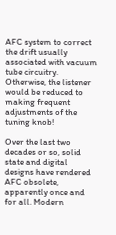AFC system to correct the drift usually associated with vacuum tube circuitry. Otherwise, the listener would be reduced to making frequent adjustments of the tuning knob!

Over the last two decades or so, solid state and digital designs have rendered AFC obsolete, apparently once and for all. Modern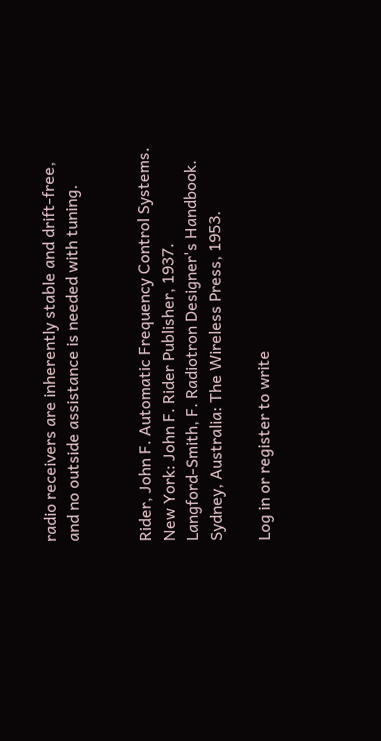radio receivers are inherently stable and drift-free, and no outside assistance is needed with tuning.


Rider, John F. Automatic Frequency Control Systems. New York: John F. Rider Publisher, 1937.
Langford-Smith, F. Radiotron Designer's Handbook. Sydney, Australia: The Wireless Press, 1953.

Log in or register to write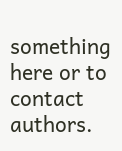something here or to contact authors.